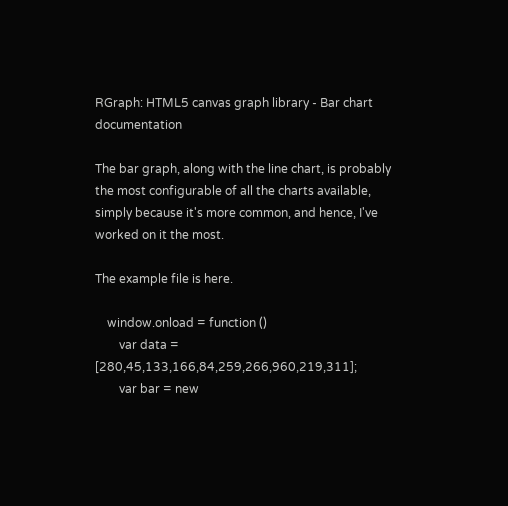RGraph: HTML5 canvas graph library - Bar chart documentation

The bar graph, along with the line chart, is probably the most configurable of all the charts available, simply because it's more common, and hence, I've worked on it the most.

The example file is here.

    window.onload = function ()
        var data = [280,45,133,166,84,259,266,960,219,311];
        var bar = new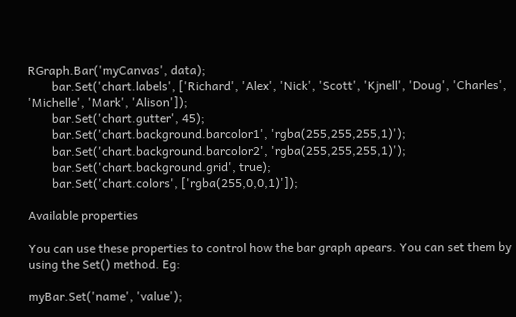RGraph.Bar('myCanvas', data);
        bar.Set('chart.labels', ['Richard', 'Alex', 'Nick', 'Scott', 'Kjnell', 'Doug', 'Charles', 'Michelle', 'Mark', 'Alison']);
        bar.Set('chart.gutter', 45);
        bar.Set('chart.background.barcolor1', 'rgba(255,255,255,1)');
        bar.Set('chart.background.barcolor2', 'rgba(255,255,255,1)');
        bar.Set('chart.background.grid', true);
        bar.Set('chart.colors', ['rgba(255,0,0,1)']);

Available properties

You can use these properties to control how the bar graph apears. You can set them by using the Set() method. Eg:

myBar.Set('name', 'value');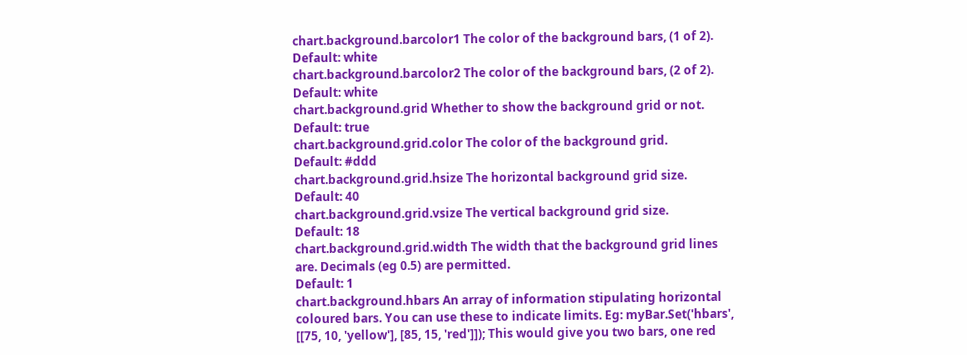chart.background.barcolor1 The color of the background bars, (1 of 2).
Default: white
chart.background.barcolor2 The color of the background bars, (2 of 2).
Default: white
chart.background.grid Whether to show the background grid or not.
Default: true
chart.background.grid.color The color of the background grid.
Default: #ddd
chart.background.grid.hsize The horizontal background grid size.
Default: 40
chart.background.grid.vsize The vertical background grid size.
Default: 18
chart.background.grid.width The width that the background grid lines are. Decimals (eg 0.5) are permitted.
Default: 1
chart.background.hbars An array of information stipulating horizontal coloured bars. You can use these to indicate limits. Eg: myBar.Set('hbars', [[75, 10, 'yellow'], [85, 15, 'red']]); This would give you two bars, one red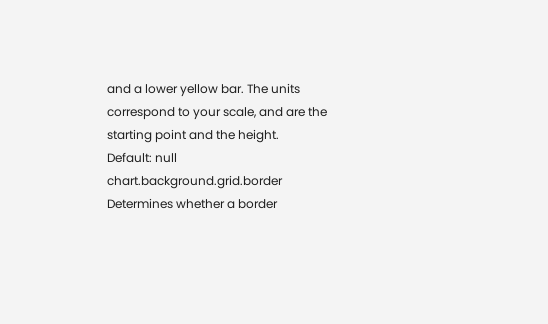and a lower yellow bar. The units correspond to your scale, and are the starting point and the height.
Default: null
chart.background.grid.border Determines whether a border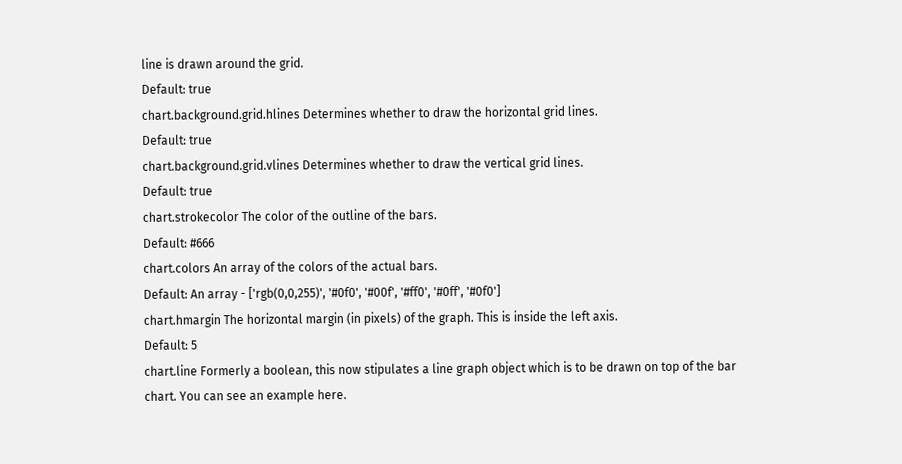line is drawn around the grid.
Default: true
chart.background.grid.hlines Determines whether to draw the horizontal grid lines.
Default: true
chart.background.grid.vlines Determines whether to draw the vertical grid lines.
Default: true
chart.strokecolor The color of the outline of the bars.
Default: #666
chart.colors An array of the colors of the actual bars.
Default: An array - ['rgb(0,0,255)', '#0f0', '#00f', '#ff0', '#0ff', '#0f0']
chart.hmargin The horizontal margin (in pixels) of the graph. This is inside the left axis.
Default: 5
chart.line Formerly a boolean, this now stipulates a line graph object which is to be drawn on top of the bar chart. You can see an example here.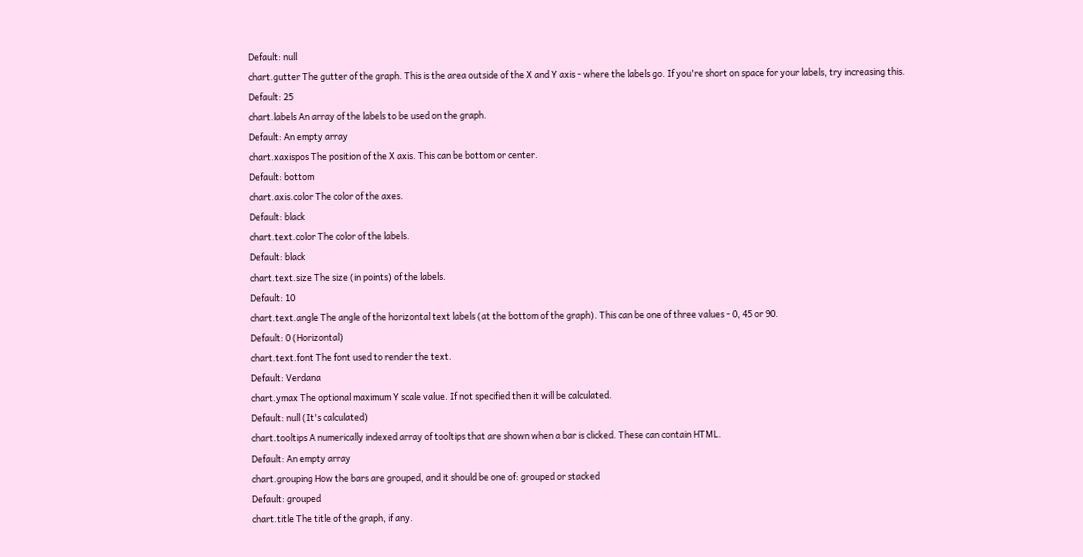Default: null
chart.gutter The gutter of the graph. This is the area outside of the X and Y axis - where the labels go. If you're short on space for your labels, try increasing this.
Default: 25
chart.labels An array of the labels to be used on the graph.
Default: An empty array
chart.xaxispos The position of the X axis. This can be bottom or center.
Default: bottom
chart.axis.color The color of the axes.
Default: black
chart.text.color The color of the labels.
Default: black
chart.text.size The size (in points) of the labels.
Default: 10
chart.text.angle The angle of the horizontal text labels (at the bottom of the graph). This can be one of three values - 0, 45 or 90.
Default: 0 (Horizontal)
chart.text.font The font used to render the text.
Default: Verdana
chart.ymax The optional maximum Y scale value. If not specified then it will be calculated.
Default: null (It's calculated)
chart.tooltips A numerically indexed array of tooltips that are shown when a bar is clicked. These can contain HTML.
Default: An empty array
chart.grouping How the bars are grouped, and it should be one of: grouped or stacked
Default: grouped
chart.title The title of the graph, if any.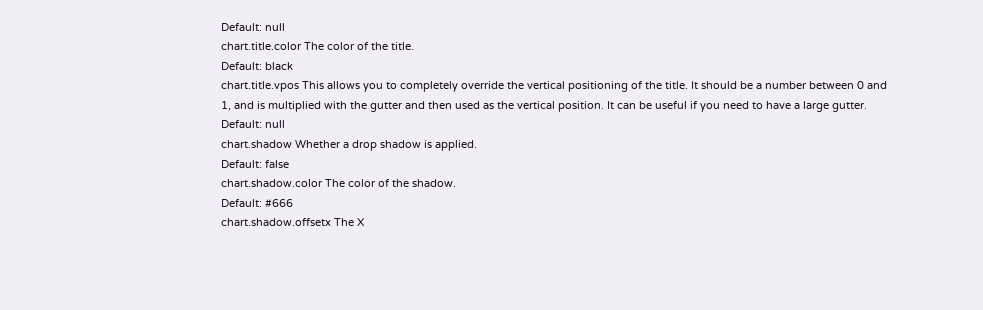Default: null
chart.title.color The color of the title.
Default: black
chart.title.vpos This allows you to completely override the vertical positioning of the title. It should be a number between 0 and 1, and is multiplied with the gutter and then used as the vertical position. It can be useful if you need to have a large gutter.
Default: null
chart.shadow Whether a drop shadow is applied.
Default: false
chart.shadow.color The color of the shadow.
Default: #666
chart.shadow.offsetx The X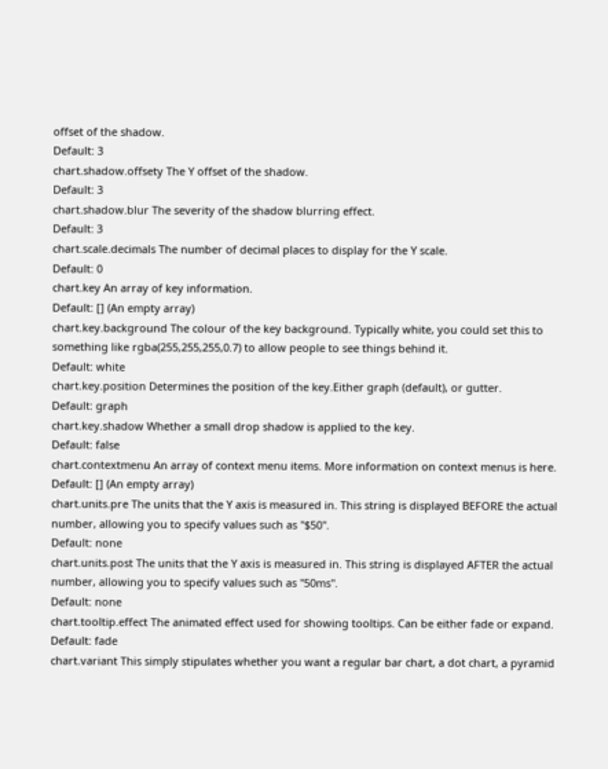offset of the shadow.
Default: 3
chart.shadow.offsety The Y offset of the shadow.
Default: 3
chart.shadow.blur The severity of the shadow blurring effect.
Default: 3
chart.scale.decimals The number of decimal places to display for the Y scale.
Default: 0
chart.key An array of key information.
Default: [] (An empty array)
chart.key.background The colour of the key background. Typically white, you could set this to something like rgba(255,255,255,0.7) to allow people to see things behind it.
Default: white
chart.key.position Determines the position of the key.Either graph (default), or gutter.
Default: graph
chart.key.shadow Whether a small drop shadow is applied to the key.
Default: false
chart.contextmenu An array of context menu items. More information on context menus is here.
Default: [] (An empty array)
chart.units.pre The units that the Y axis is measured in. This string is displayed BEFORE the actual number, allowing you to specify values such as "$50".
Default: none
chart.units.post The units that the Y axis is measured in. This string is displayed AFTER the actual number, allowing you to specify values such as "50ms".
Default: none
chart.tooltip.effect The animated effect used for showing tooltips. Can be either fade or expand.
Default: fade
chart.variant This simply stipulates whether you want a regular bar chart, a dot chart, a pyramid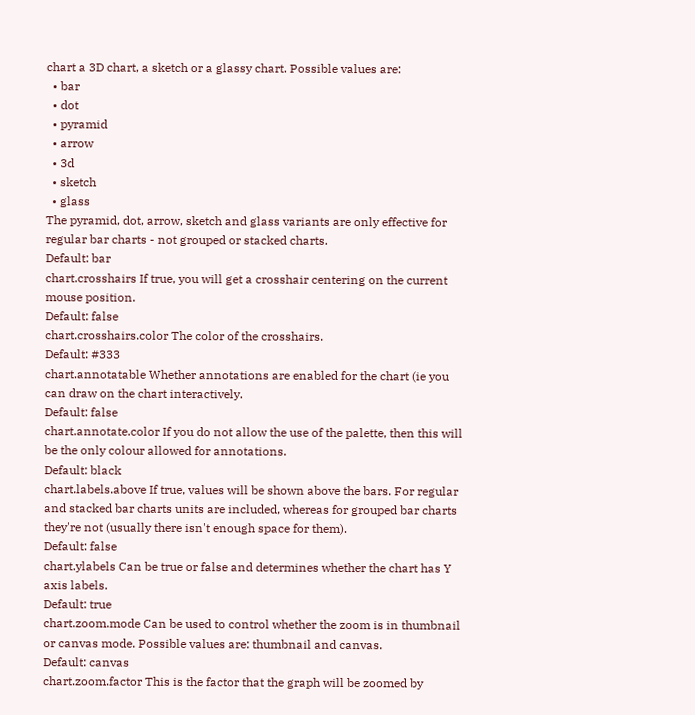chart a 3D chart, a sketch or a glassy chart. Possible values are:
  • bar
  • dot
  • pyramid
  • arrow
  • 3d
  • sketch
  • glass
The pyramid, dot, arrow, sketch and glass variants are only effective for regular bar charts - not grouped or stacked charts.
Default: bar
chart.crosshairs If true, you will get a crosshair centering on the current mouse position.
Default: false
chart.crosshairs.color The color of the crosshairs.
Default: #333
chart.annotatable Whether annotations are enabled for the chart (ie you can draw on the chart interactively.
Default: false
chart.annotate.color If you do not allow the use of the palette, then this will be the only colour allowed for annotations.
Default: black
chart.labels.above If true, values will be shown above the bars. For regular and stacked bar charts units are included, whereas for grouped bar charts they're not (usually there isn't enough space for them).
Default: false
chart.ylabels Can be true or false and determines whether the chart has Y axis labels.
Default: true
chart.zoom.mode Can be used to control whether the zoom is in thumbnail or canvas mode. Possible values are: thumbnail and canvas.
Default: canvas
chart.zoom.factor This is the factor that the graph will be zoomed by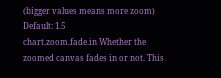(bigger values means more zoom)
Default: 1.5
chart.zoom.fade.in Whether the zoomed canvas fades in or not. This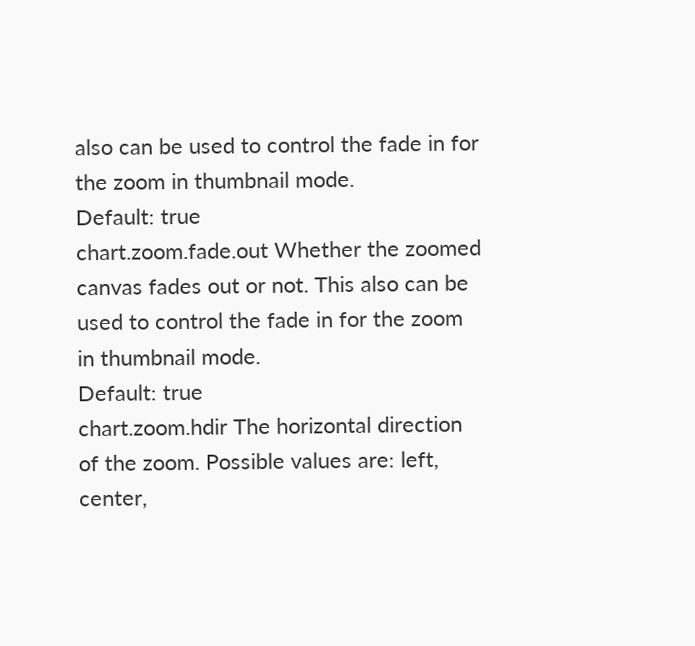also can be used to control the fade in for the zoom in thumbnail mode.
Default: true
chart.zoom.fade.out Whether the zoomed canvas fades out or not. This also can be used to control the fade in for the zoom in thumbnail mode.
Default: true
chart.zoom.hdir The horizontal direction of the zoom. Possible values are: left, center,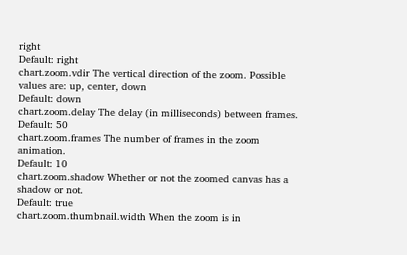right
Default: right
chart.zoom.vdir The vertical direction of the zoom. Possible values are: up, center, down
Default: down
chart.zoom.delay The delay (in milliseconds) between frames.
Default: 50
chart.zoom.frames The number of frames in the zoom animation.
Default: 10
chart.zoom.shadow Whether or not the zoomed canvas has a shadow or not.
Default: true
chart.zoom.thumbnail.width When the zoom is in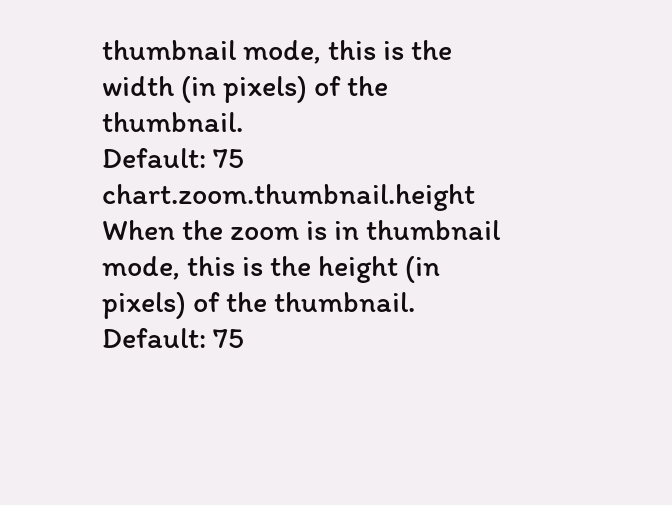thumbnail mode, this is the width (in pixels) of the thumbnail.
Default: 75
chart.zoom.thumbnail.height When the zoom is in thumbnail mode, this is the height (in pixels) of the thumbnail.
Default: 75